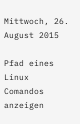Mittwoch, 26. August 2015

Pfad eines Linux Comandos anzeigen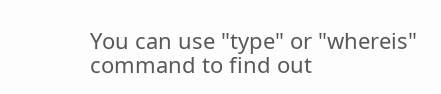You can use "type" or "whereis" command to find out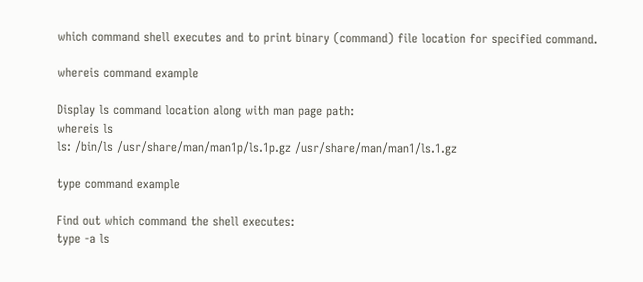which command shell executes and to print binary (command) file location for specified command.

whereis command example

Display ls command location along with man page path:
whereis ls
ls: /bin/ls /usr/share/man/man1p/ls.1p.gz /usr/share/man/man1/ls.1.gz

type command example

Find out which command the shell executes:
type -a ls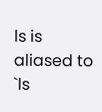ls is aliased to `ls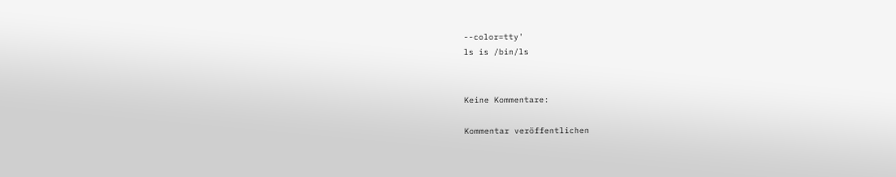--color=tty'
ls is /bin/ls


Keine Kommentare:

Kommentar veröffentlichen